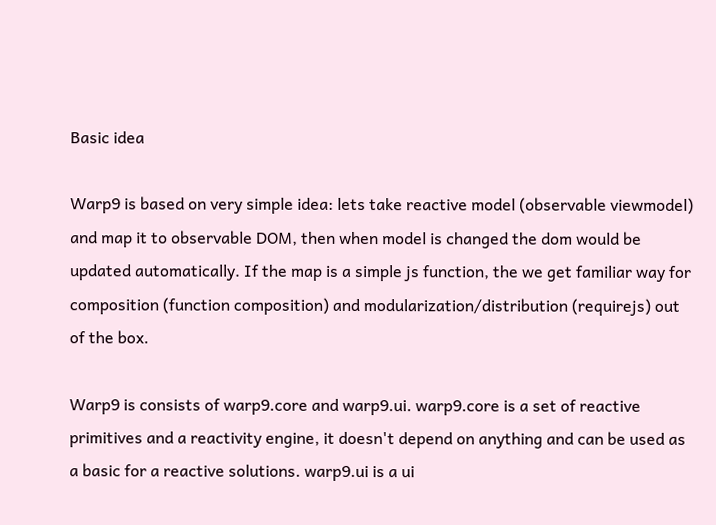Basic idea

Warp9 is based on very simple idea: lets take reactive model (observable viewmodel) and map it to observable DOM, then when model is changed the dom would be updated automatically. If the map is a simple js function, the we get familiar way for composition (function composition) and modularization/distribution (requirejs) out of the box.

Warp9 is consists of warp9.core and warp9.ui. warp9.core is a set of reactive primitives and a reactivity engine, it doesn't depend on anything and can be used as a basic for a reactive solutions. warp9.ui is a ui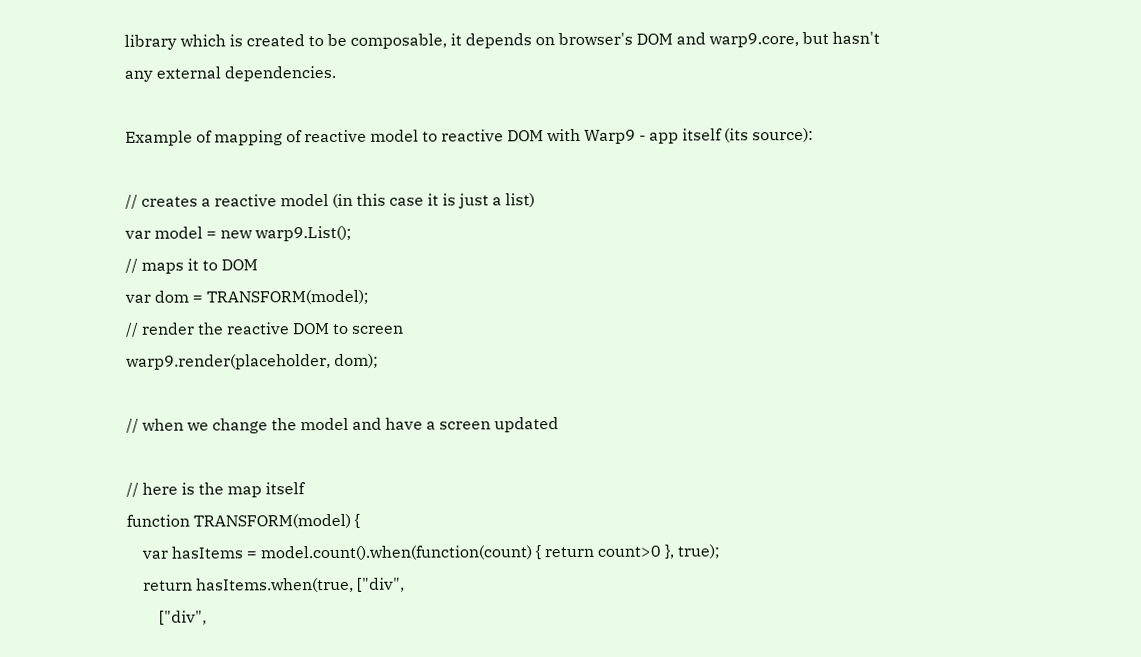library which is created to be composable, it depends on browser's DOM and warp9.core, but hasn't any external dependencies.

Example of mapping of reactive model to reactive DOM with Warp9 - app itself (its source):

// creates a reactive model (in this case it is just a list)
var model = new warp9.List();
// maps it to DOM
var dom = TRANSFORM(model);
// render the reactive DOM to screen
warp9.render(placeholder, dom);

// when we change the model and have a screen updated

// here is the map itself
function TRANSFORM(model) {
    var hasItems = model.count().when(function(count) { return count>0 }, true);
    return hasItems.when(true, ["div",
        ["div",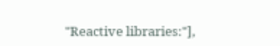"Reactive libraries:"],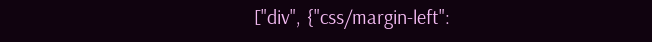["div", {"css/margin-left":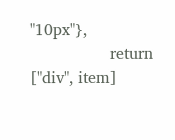"10px"},
                return ["div", item]